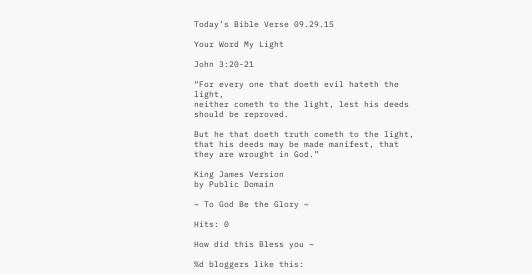Today’s Bible Verse 09.29.15

Your Word My Light

John 3:20-21

“For every one that doeth evil hateth the light,
neither cometh to the light, lest his deeds
should be reproved.

But he that doeth truth cometh to the light,
that his deeds may be made manifest, that
they are wrought in God.”

King James Version
by Public Domain

~ To God Be the Glory ~

Hits: 0

How did this Bless you ~

%d bloggers like this: